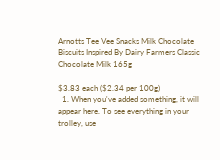Arnotts Tee Vee Snacks Milk Chocolate Biscuits Inspired By Dairy Farmers Classic Chocolate Milk 165g

$3.83 each ($2.34 per 100g)
  1. When you've added something, it will appear here. To see everything in your trolley, use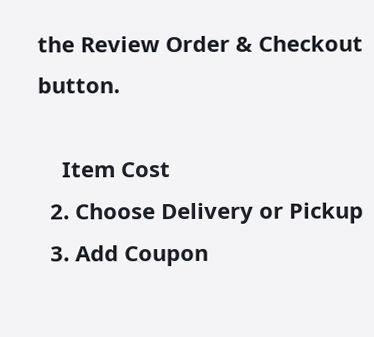the Review Order & Checkout button.

    Item Cost
  2. Choose Delivery or Pickup
  3. Add Coupon